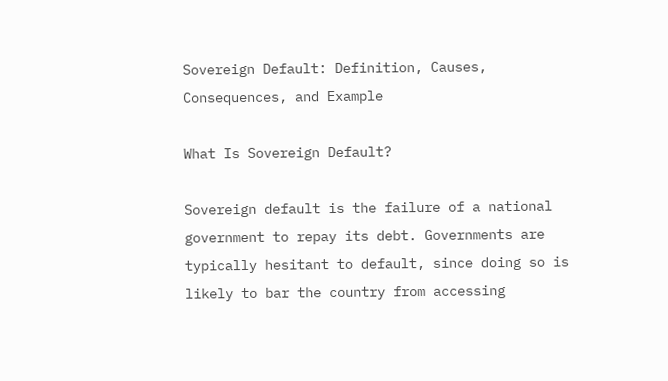Sovereign Default: Definition, Causes, Consequences, and Example

What Is Sovereign Default?

Sovereign default is the failure of a national government to repay its debt. Governments are typically hesitant to default, since doing so is likely to bar the country from accessing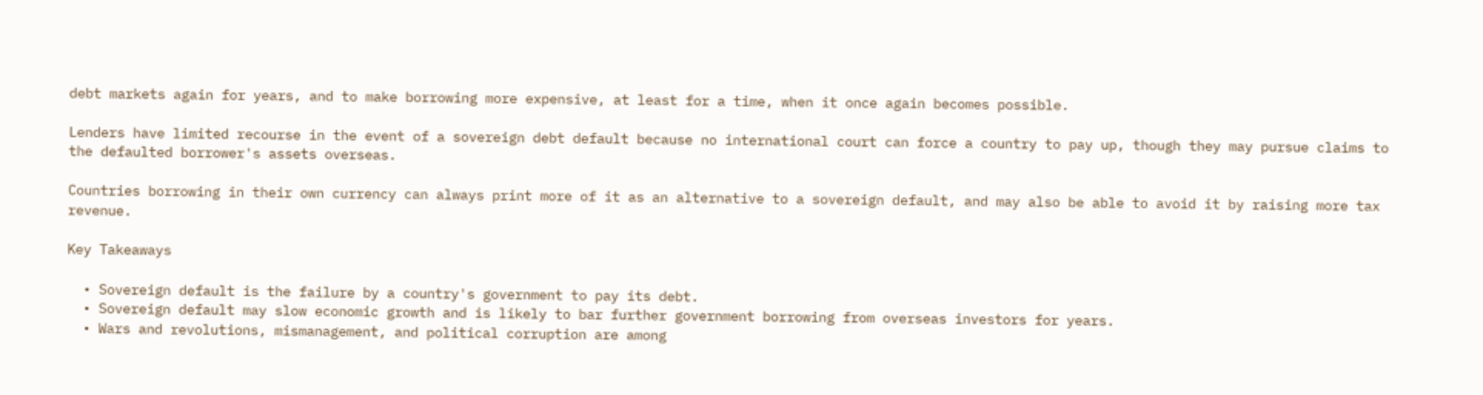debt markets again for years, and to make borrowing more expensive, at least for a time, when it once again becomes possible.

Lenders have limited recourse in the event of a sovereign debt default because no international court can force a country to pay up, though they may pursue claims to the defaulted borrower's assets overseas.

Countries borrowing in their own currency can always print more of it as an alternative to a sovereign default, and may also be able to avoid it by raising more tax revenue.

Key Takeaways

  • Sovereign default is the failure by a country's government to pay its debt.
  • Sovereign default may slow economic growth and is likely to bar further government borrowing from overseas investors for years.
  • Wars and revolutions, mismanagement, and political corruption are among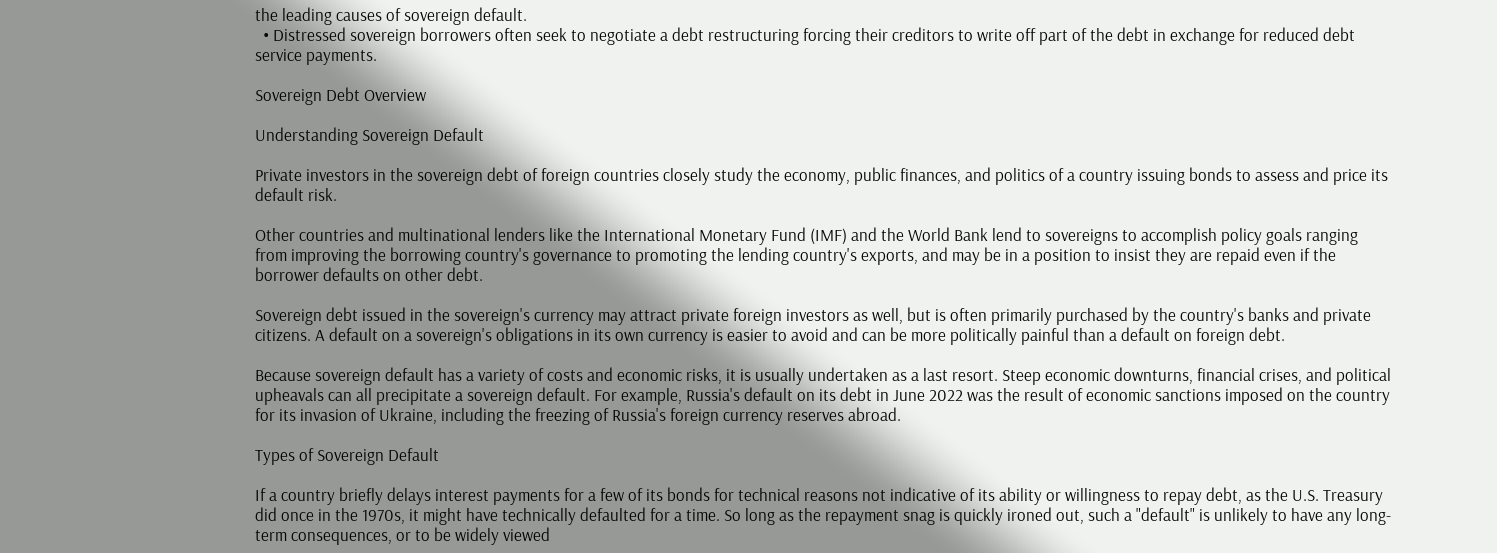the leading causes of sovereign default.
  • Distressed sovereign borrowers often seek to negotiate a debt restructuring forcing their creditors to write off part of the debt in exchange for reduced debt service payments.

Sovereign Debt Overview

Understanding Sovereign Default

Private investors in the sovereign debt of foreign countries closely study the economy, public finances, and politics of a country issuing bonds to assess and price its default risk.

Other countries and multinational lenders like the International Monetary Fund (IMF) and the World Bank lend to sovereigns to accomplish policy goals ranging from improving the borrowing country's governance to promoting the lending country's exports, and may be in a position to insist they are repaid even if the borrower defaults on other debt.

Sovereign debt issued in the sovereign's currency may attract private foreign investors as well, but is often primarily purchased by the country's banks and private citizens. A default on a sovereign's obligations in its own currency is easier to avoid and can be more politically painful than a default on foreign debt.

Because sovereign default has a variety of costs and economic risks, it is usually undertaken as a last resort. Steep economic downturns, financial crises, and political upheavals can all precipitate a sovereign default. For example, Russia's default on its debt in June 2022 was the result of economic sanctions imposed on the country for its invasion of Ukraine, including the freezing of Russia's foreign currency reserves abroad.

Types of Sovereign Default

If a country briefly delays interest payments for a few of its bonds for technical reasons not indicative of its ability or willingness to repay debt, as the U.S. Treasury did once in the 1970s, it might have technically defaulted for a time. So long as the repayment snag is quickly ironed out, such a "default" is unlikely to have any long-term consequences, or to be widely viewed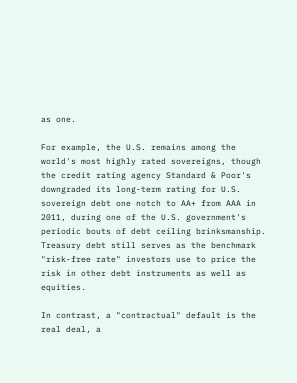as one.

For example, the U.S. remains among the world's most highly rated sovereigns, though the credit rating agency Standard & Poor's downgraded its long-term rating for U.S. sovereign debt one notch to AA+ from AAA in 2011, during one of the U.S. government's periodic bouts of debt ceiling brinksmanship. Treasury debt still serves as the benchmark "risk-free rate" investors use to price the risk in other debt instruments as well as equities.

In contrast, a "contractual" default is the real deal, a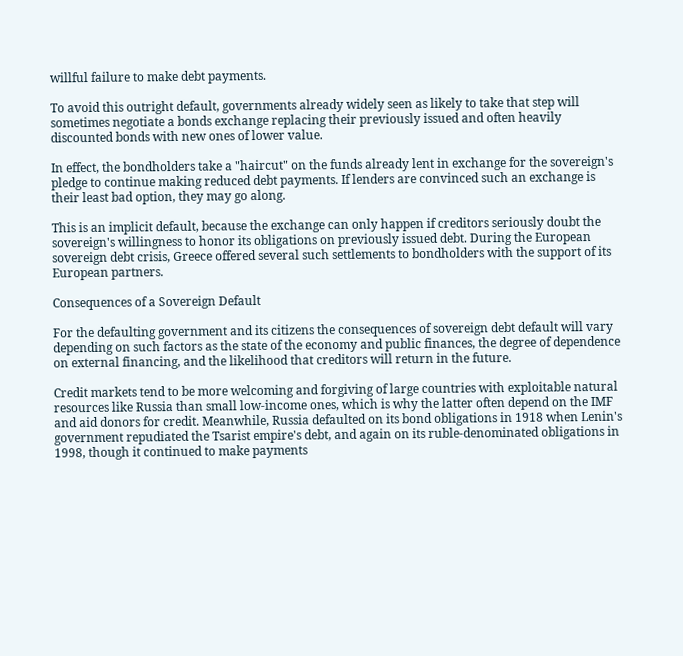willful failure to make debt payments.

To avoid this outright default, governments already widely seen as likely to take that step will sometimes negotiate a bonds exchange replacing their previously issued and often heavily discounted bonds with new ones of lower value.

In effect, the bondholders take a "haircut" on the funds already lent in exchange for the sovereign's pledge to continue making reduced debt payments. If lenders are convinced such an exchange is their least bad option, they may go along.

This is an implicit default, because the exchange can only happen if creditors seriously doubt the sovereign's willingness to honor its obligations on previously issued debt. During the European sovereign debt crisis, Greece offered several such settlements to bondholders with the support of its European partners.

Consequences of a Sovereign Default

For the defaulting government and its citizens the consequences of sovereign debt default will vary depending on such factors as the state of the economy and public finances, the degree of dependence on external financing, and the likelihood that creditors will return in the future.

Credit markets tend to be more welcoming and forgiving of large countries with exploitable natural resources like Russia than small low-income ones, which is why the latter often depend on the IMF and aid donors for credit. Meanwhile, Russia defaulted on its bond obligations in 1918 when Lenin's government repudiated the Tsarist empire's debt, and again on its ruble-denominated obligations in 1998, though it continued to make payments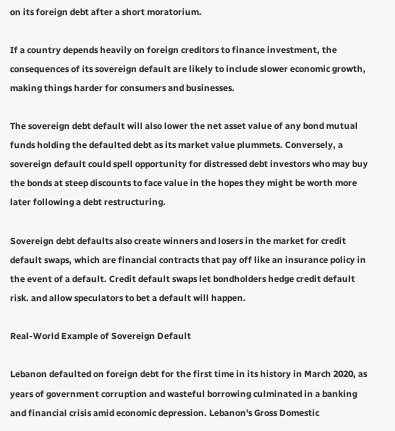on its foreign debt after a short moratorium.

If a country depends heavily on foreign creditors to finance investment, the consequences of its sovereign default are likely to include slower economic growth, making things harder for consumers and businesses.

The sovereign debt default will also lower the net asset value of any bond mutual funds holding the defaulted debt as its market value plummets. Conversely, a sovereign default could spell opportunity for distressed debt investors who may buy the bonds at steep discounts to face value in the hopes they might be worth more later following a debt restructuring.

Sovereign debt defaults also create winners and losers in the market for credit default swaps, which are financial contracts that pay off like an insurance policy in the event of a default. Credit default swaps let bondholders hedge credit default risk. and allow speculators to bet a default will happen.

Real-World Example of Sovereign Default

Lebanon defaulted on foreign debt for the first time in its history in March 2020, as years of government corruption and wasteful borrowing culminated in a banking and financial crisis amid economic depression. Lebanon's Gross Domestic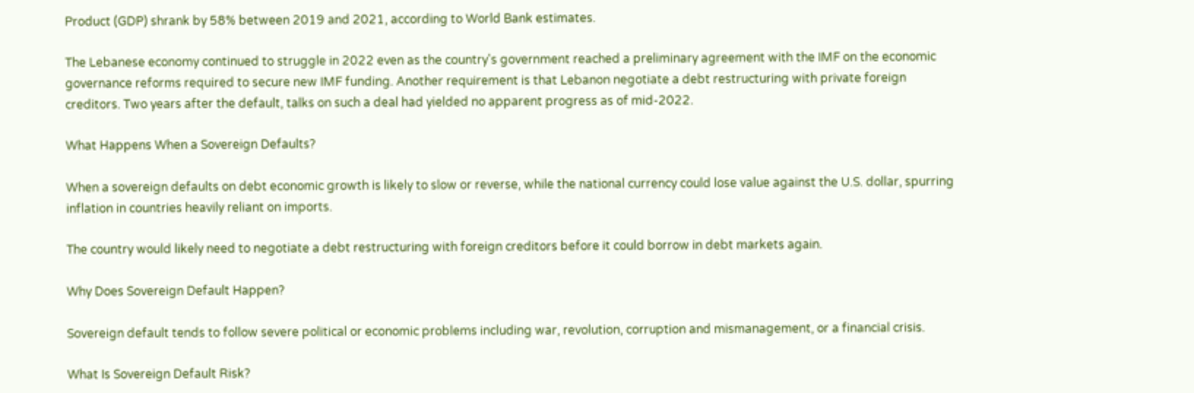Product (GDP) shrank by 58% between 2019 and 2021, according to World Bank estimates.

The Lebanese economy continued to struggle in 2022 even as the country's government reached a preliminary agreement with the IMF on the economic governance reforms required to secure new IMF funding. Another requirement is that Lebanon negotiate a debt restructuring with private foreign creditors. Two years after the default, talks on such a deal had yielded no apparent progress as of mid-2022.

What Happens When a Sovereign Defaults?

When a sovereign defaults on debt economic growth is likely to slow or reverse, while the national currency could lose value against the U.S. dollar, spurring inflation in countries heavily reliant on imports.

The country would likely need to negotiate a debt restructuring with foreign creditors before it could borrow in debt markets again.

Why Does Sovereign Default Happen?

Sovereign default tends to follow severe political or economic problems including war, revolution, corruption and mismanagement, or a financial crisis.

What Is Sovereign Default Risk?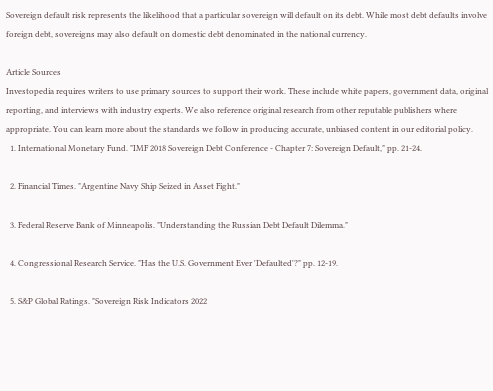Sovereign default risk represents the likelihood that a particular sovereign will default on its debt. While most debt defaults involve foreign debt, sovereigns may also default on domestic debt denominated in the national currency.

Article Sources
Investopedia requires writers to use primary sources to support their work. These include white papers, government data, original reporting, and interviews with industry experts. We also reference original research from other reputable publishers where appropriate. You can learn more about the standards we follow in producing accurate, unbiased content in our editorial policy.
  1. International Monetary Fund. "IMF 2018 Sovereign Debt Conference - Chapter 7: Sovereign Default," pp. 21-24.

  2. Financial Times. "Argentine Navy Ship Seized in Asset Fight."

  3. Federal Reserve Bank of Minneapolis. "Understanding the Russian Debt Default Dilemma."

  4. Congressional Research Service. "Has the U.S. Government Ever 'Defaulted'?" pp. 12-19.

  5. S&P Global Ratings. "Sovereign Risk Indicators 2022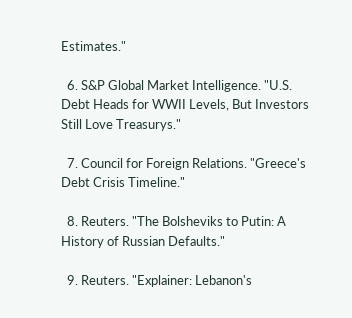Estimates."

  6. S&P Global Market Intelligence. "U.S. Debt Heads for WWII Levels, But Investors Still Love Treasurys."

  7. Council for Foreign Relations. "Greece's Debt Crisis Timeline."

  8. Reuters. "The Bolsheviks to Putin: A History of Russian Defaults."

  9. Reuters. "Explainer: Lebanon's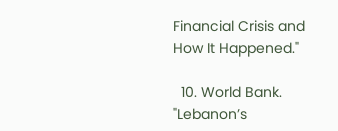Financial Crisis and How It Happened."

  10. World Bank. "Lebanon’s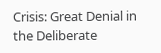Crisis: Great Denial in the Deliberate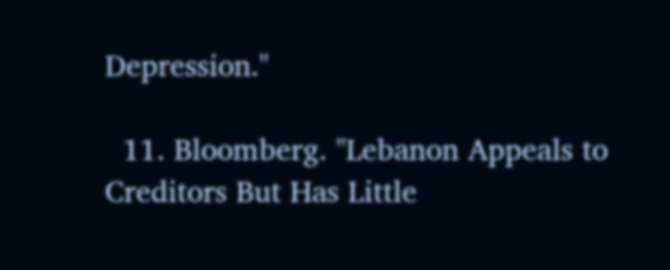Depression."

  11. Bloomberg. "Lebanon Appeals to Creditors But Has Little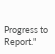Progress to Report."